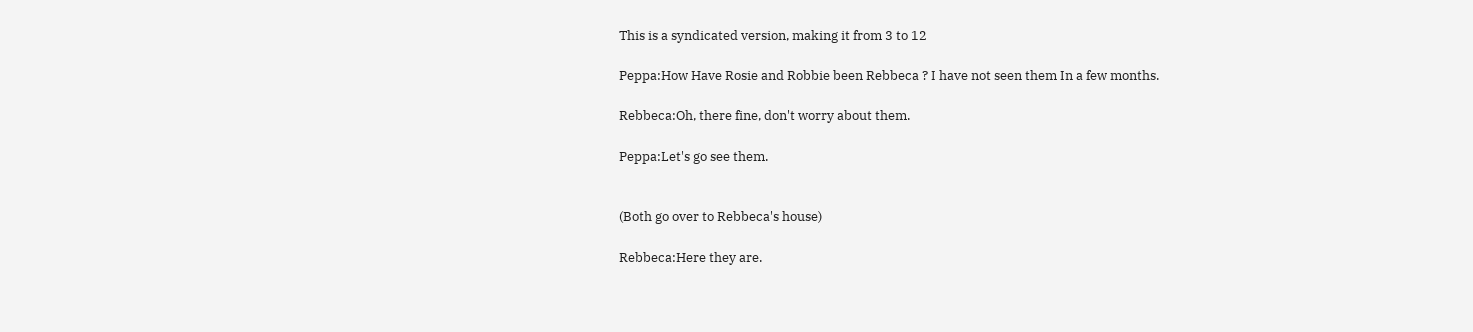This is a syndicated version, making it from 3 to 12

Peppa:How Have Rosie and Robbie been Rebbeca ? I have not seen them In a few months.

Rebbeca:Oh, there fine, don't worry about them.

Peppa:Let's go see them.


(Both go over to Rebbeca's house)

Rebbeca:Here they are.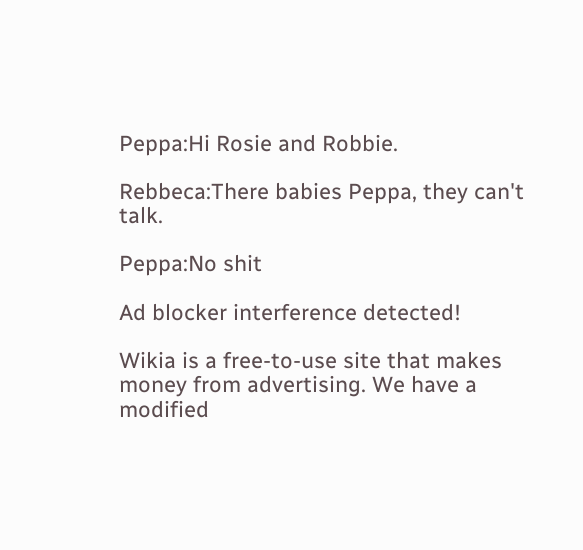Peppa:Hi Rosie and Robbie.

Rebbeca:There babies Peppa, they can't talk.

Peppa:No shit

Ad blocker interference detected!

Wikia is a free-to-use site that makes money from advertising. We have a modified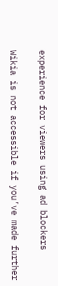experience for viewers using ad blockers

Wikia is not accessible if you’ve made further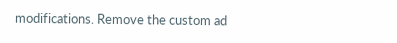modifications. Remove the custom ad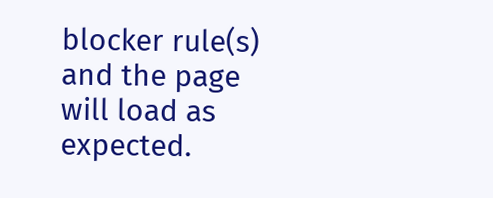blocker rule(s) and the page will load as expected.